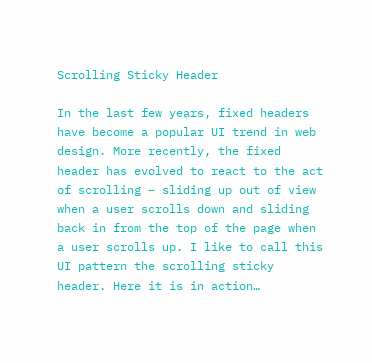Scrolling Sticky Header

In the last few years, fixed headers have become a popular UI trend in web design. More recently, the fixed header has evolved to react to the act of scrolling – sliding up out of view when a user scrolls down and sliding back in from the top of the page when a user scrolls up. I like to call this UI pattern the scrolling sticky header. Here it is in action…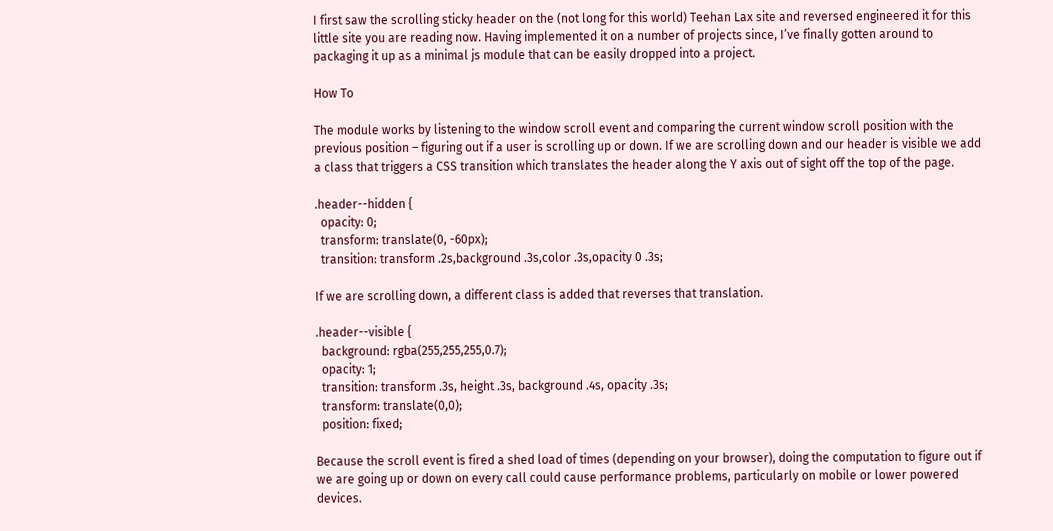I first saw the scrolling sticky header on the (not long for this world) Teehan Lax site and reversed engineered it for this little site you are reading now. Having implemented it on a number of projects since, I’ve finally gotten around to packaging it up as a minimal js module that can be easily dropped into a project.

How To

The module works by listening to the window scroll event and comparing the current window scroll position with the previous position – figuring out if a user is scrolling up or down. If we are scrolling down and our header is visible we add a class that triggers a CSS transition which translates the header along the Y axis out of sight off the top of the page.

.header--hidden {
  opacity: 0;
  transform: translate(0, -60px);
  transition: transform .2s,background .3s,color .3s,opacity 0 .3s;

If we are scrolling down, a different class is added that reverses that translation.

.header--visible {
  background: rgba(255,255,255,0.7);
  opacity: 1;
  transition: transform .3s, height .3s, background .4s, opacity .3s;
  transform: translate(0,0);
  position: fixed;

Because the scroll event is fired a shed load of times (depending on your browser), doing the computation to figure out if we are going up or down on every call could cause performance problems, particularly on mobile or lower powered devices.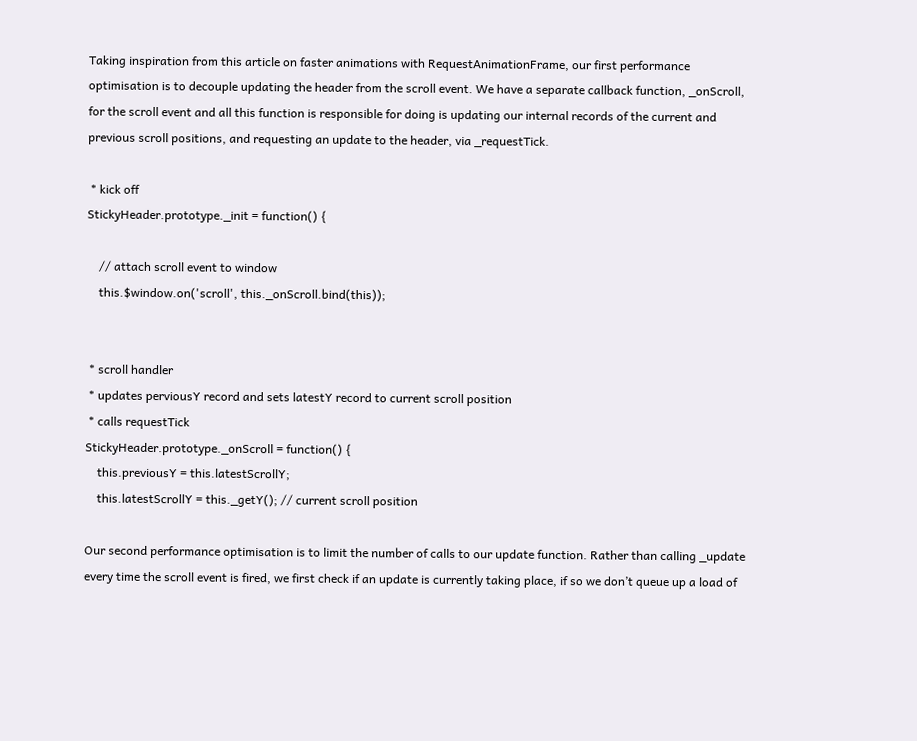Taking inspiration from this article on faster animations with RequestAnimationFrame, our first performance optimisation is to decouple updating the header from the scroll event. We have a separate callback function, _onScroll, for the scroll event and all this function is responsible for doing is updating our internal records of the current and previous scroll positions, and requesting an update to the header, via _requestTick.

 * kick off
StickyHeader.prototype._init = function() {

    // attach scroll event to window
    this.$window.on('scroll', this._onScroll.bind(this));


 * scroll handler
 * updates perviousY record and sets latestY record to current scroll position
 * calls requestTick
StickyHeader.prototype._onScroll = function() {
    this.previousY = this.latestScrollY;
    this.latestScrollY = this._getY(); // current scroll position

Our second performance optimisation is to limit the number of calls to our update function. Rather than calling _update every time the scroll event is fired, we first check if an update is currently taking place, if so we don’t queue up a load of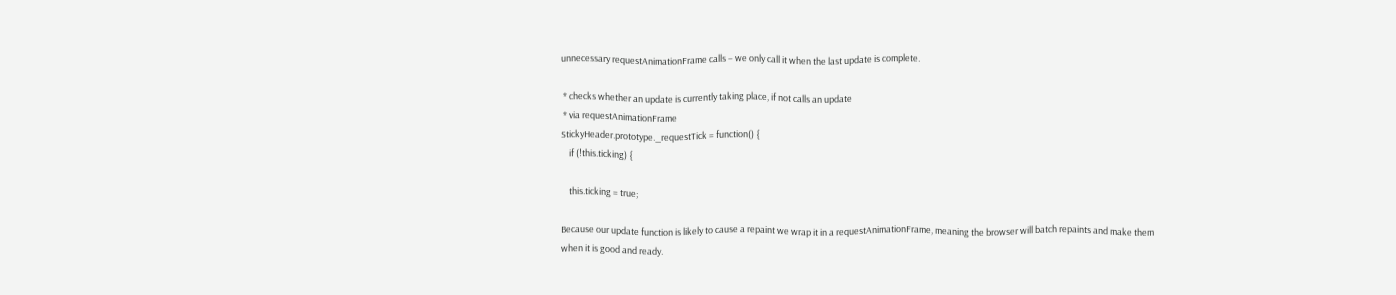unnecessary requestAnimationFrame calls – we only call it when the last update is complete.

 * checks whether an update is currently taking place, if not calls an update
 * via requestAnimationFrame
StickyHeader.prototype._requestTick = function() {
    if (!this.ticking) {

    this.ticking = true;

Because our update function is likely to cause a repaint we wrap it in a requestAnimationFrame, meaning the browser will batch repaints and make them when it is good and ready.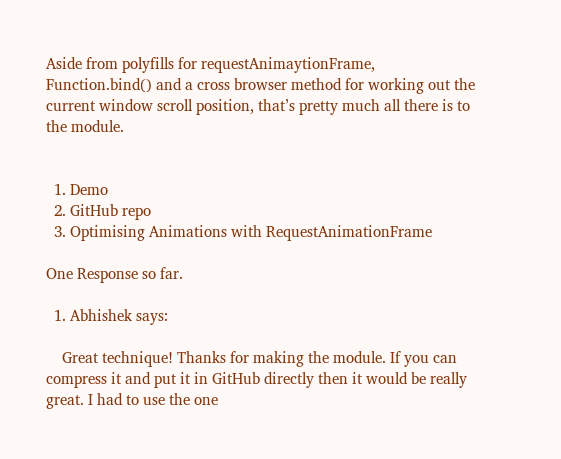Aside from polyfills for requestAnimaytionFrame, Function.bind() and a cross browser method for working out the current window scroll position, that’s pretty much all there is to the module.


  1. Demo
  2. GitHub repo
  3. Optimising Animations with RequestAnimationFrame

One Response so far.

  1. Abhishek says:

    Great technique! Thanks for making the module. If you can compress it and put it in GitHub directly then it would be really great. I had to use the one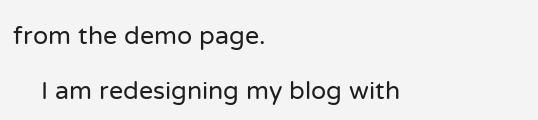from the demo page.

    I am redesigning my blog with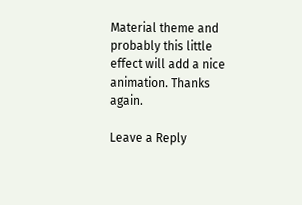Material theme and probably this little effect will add a nice animation. Thanks again.

Leave a Reply